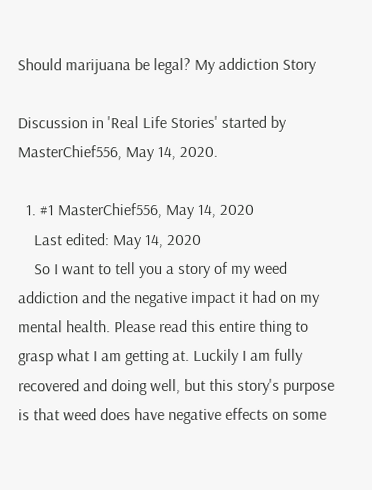Should marijuana be legal? My addiction Story

Discussion in 'Real Life Stories' started by MasterChief556, May 14, 2020.

  1. #1 MasterChief556, May 14, 2020
    Last edited: May 14, 2020
    So I want to tell you a story of my weed addiction and the negative impact it had on my mental health. Please read this entire thing to grasp what I am getting at. Luckily I am fully recovered and doing well, but this story's purpose is that weed does have negative effects on some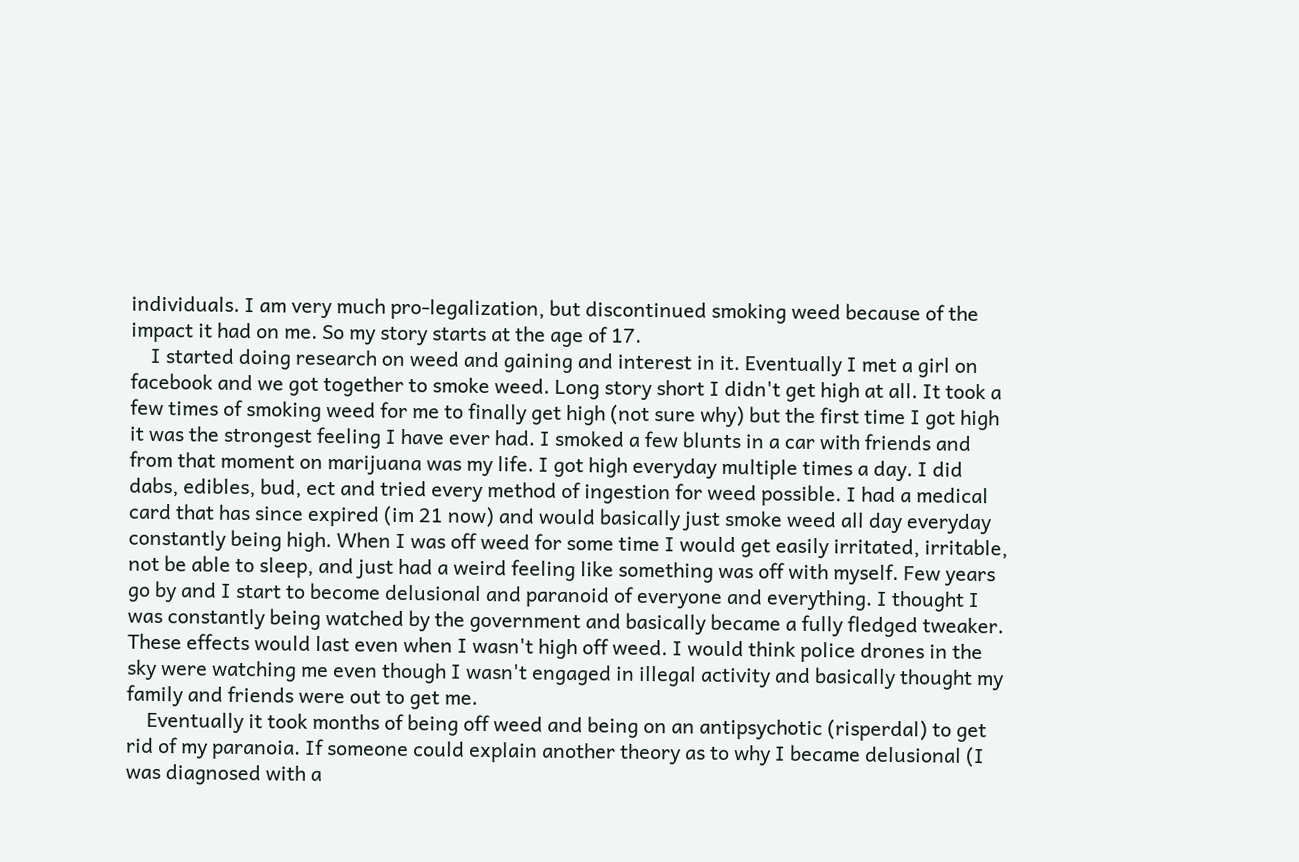individuals. I am very much pro-legalization, but discontinued smoking weed because of the impact it had on me. So my story starts at the age of 17.
    I started doing research on weed and gaining and interest in it. Eventually I met a girl on facebook and we got together to smoke weed. Long story short I didn't get high at all. It took a few times of smoking weed for me to finally get high (not sure why) but the first time I got high it was the strongest feeling I have ever had. I smoked a few blunts in a car with friends and from that moment on marijuana was my life. I got high everyday multiple times a day. I did dabs, edibles, bud, ect and tried every method of ingestion for weed possible. I had a medical card that has since expired (im 21 now) and would basically just smoke weed all day everyday constantly being high. When I was off weed for some time I would get easily irritated, irritable, not be able to sleep, and just had a weird feeling like something was off with myself. Few years go by and I start to become delusional and paranoid of everyone and everything. I thought I was constantly being watched by the government and basically became a fully fledged tweaker. These effects would last even when I wasn't high off weed. I would think police drones in the sky were watching me even though I wasn't engaged in illegal activity and basically thought my family and friends were out to get me.
    Eventually it took months of being off weed and being on an antipsychotic (risperdal) to get rid of my paranoia. If someone could explain another theory as to why I became delusional (I was diagnosed with a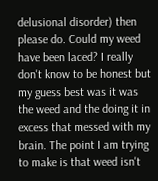delusional disorder) then please do. Could my weed have been laced? I really don't know to be honest but my guess best was it was the weed and the doing it in excess that messed with my brain. The point I am trying to make is that weed isn't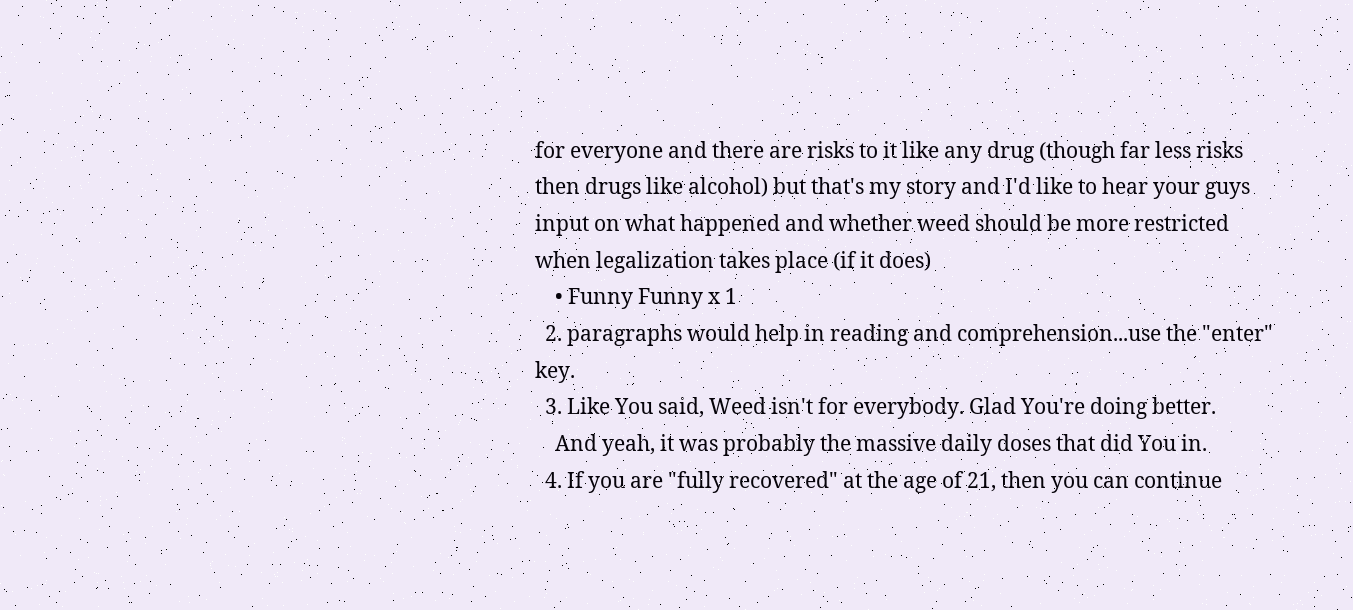for everyone and there are risks to it like any drug (though far less risks then drugs like alcohol) but that's my story and I'd like to hear your guys input on what happened and whether weed should be more restricted when legalization takes place (if it does)
    • Funny Funny x 1
  2. paragraphs would help in reading and comprehension...use the "enter" key.
  3. Like You said, Weed isn't for everybody. Glad You're doing better.
    And yeah, it was probably the massive daily doses that did You in.
  4. If you are "fully recovered" at the age of 21, then you can continue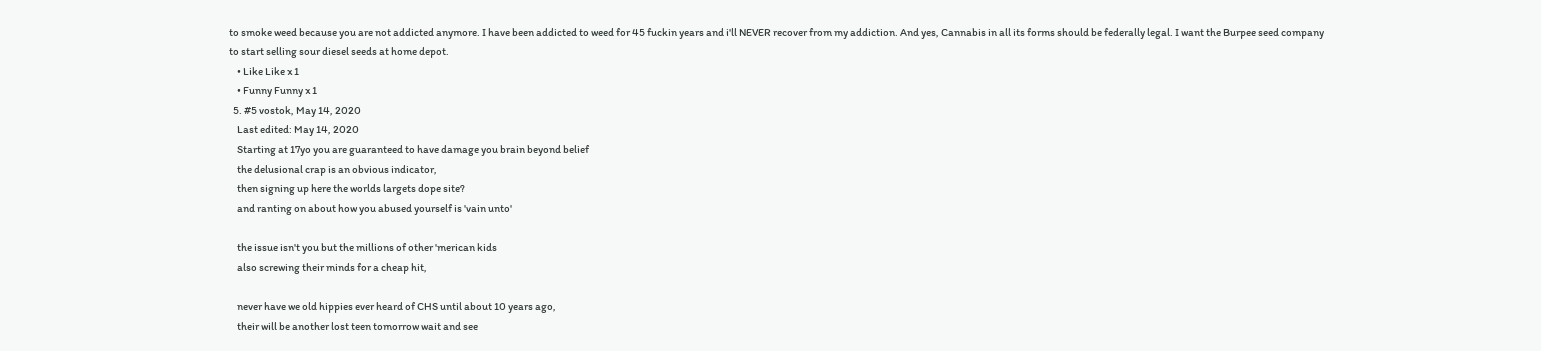to smoke weed because you are not addicted anymore. I have been addicted to weed for 45 fuckin years and i'll NEVER recover from my addiction. And yes, Cannabis in all its forms should be federally legal. I want the Burpee seed company to start selling sour diesel seeds at home depot.
    • Like Like x 1
    • Funny Funny x 1
  5. #5 vostok, May 14, 2020
    Last edited: May 14, 2020
    Starting at 17yo you are guaranteed to have damage you brain beyond belief
    the delusional crap is an obvious indicator,
    then signing up here the worlds largets dope site?
    and ranting on about how you abused yourself is 'vain unto'

    the issue isn't you but the millions of other 'merican kids
    also screwing their minds for a cheap hit,

    never have we old hippies ever heard of CHS until about 10 years ago,
    their will be another lost teen tomorrow wait and see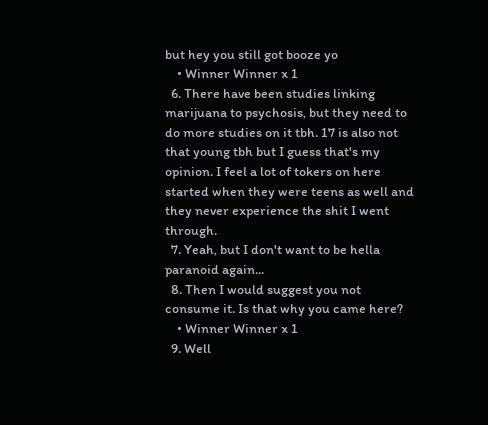but hey you still got booze yo
    • Winner Winner x 1
  6. There have been studies linking marijuana to psychosis, but they need to do more studies on it tbh. 17 is also not that young tbh but I guess that's my opinion. I feel a lot of tokers on here started when they were teens as well and they never experience the shit I went through.
  7. Yeah, but I don't want to be hella paranoid again...
  8. Then I would suggest you not consume it. Is that why you came here?
    • Winner Winner x 1
  9. Well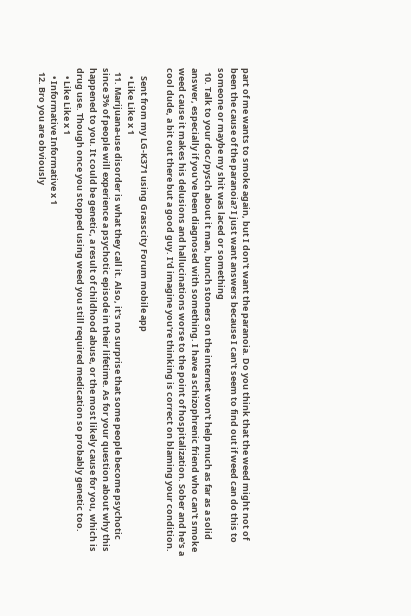part of me wants to smoke again, but I don't want the paranoia. Do you think that the weed might not of been the cause of the paranoia? I just want answers because I can't seem to find out if weed can do this to someone or maybe my shit was laced or something
  10. Talk to your doc/pysch about it man, bunch stoners on the internet won't help much as far as a solid answer, especially if you've been diagnosed with something. I have a schizophrenic friend who can't smoke weed cause it makes his delusions and hallucinations worse to the point of hospitalization. Sober and he's a cool dude, a bit out there but a good guy. I'd imagine you're thinking is correct on blaming your condition.

    Sent from my LG-K371 using Grasscity Forum mobile app
    • Like Like x 1
  11. Marijuana-use disorder is what they call it. Also, it's no surprise that some people become psychotic since 3% of people will experience a psychotic episode in their lifetime. As for your question about why this happened to you. It could be genetic, a result of childhood abuse, or the most likely cause for you, which is drug use. Though once you stopped using weed you still required medication so probably genetic too.
    • Like Like x 1
    • Informative Informative x 1
  12. Bro you are obviously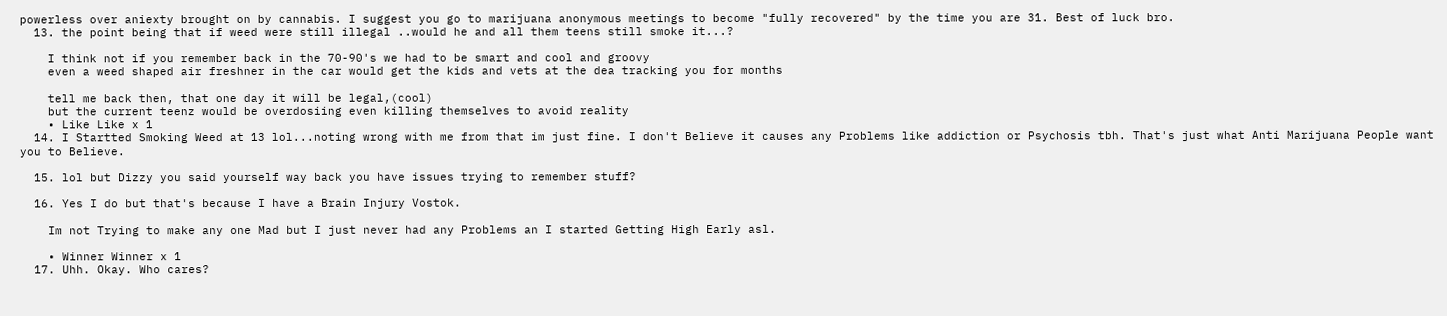powerless over aniexty brought on by cannabis. I suggest you go to marijuana anonymous meetings to become "fully recovered" by the time you are 31. Best of luck bro.
  13. the point being that if weed were still illegal ..would he and all them teens still smoke it...?

    I think not if you remember back in the 70-90's we had to be smart and cool and groovy
    even a weed shaped air freshner in the car would get the kids and vets at the dea tracking you for months

    tell me back then, that one day it will be legal,(cool)
    but the current teenz would be overdosiing even killing themselves to avoid reality
    • Like Like x 1
  14. I Startted Smoking Weed at 13 lol...noting wrong with me from that im just fine. I don't Believe it causes any Problems like addiction or Psychosis tbh. That's just what Anti Marijuana People want you to Believe.

  15. lol but Dizzy you said yourself way back you have issues trying to remember stuff?

  16. Yes I do but that's because I have a Brain Injury Vostok.

    Im not Trying to make any one Mad but I just never had any Problems an I started Getting High Early asl.

    • Winner Winner x 1
  17. Uhh. Okay. Who cares?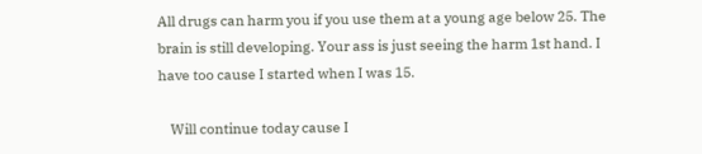All drugs can harm you if you use them at a young age below 25. The brain is still developing. Your ass is just seeing the harm 1st hand. I have too cause I started when I was 15.

    Will continue today cause I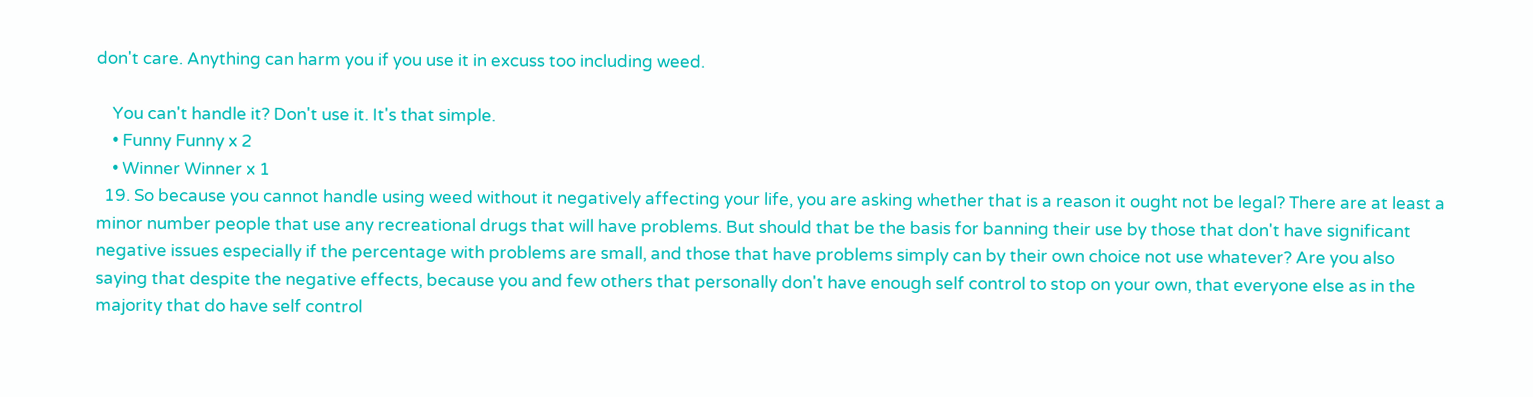don't care. Anything can harm you if you use it in excuss too including weed.

    You can't handle it? Don't use it. It's that simple.
    • Funny Funny x 2
    • Winner Winner x 1
  19. So because you cannot handle using weed without it negatively affecting your life, you are asking whether that is a reason it ought not be legal? There are at least a minor number people that use any recreational drugs that will have problems. But should that be the basis for banning their use by those that don't have significant negative issues especially if the percentage with problems are small, and those that have problems simply can by their own choice not use whatever? Are you also saying that despite the negative effects, because you and few others that personally don't have enough self control to stop on your own, that everyone else as in the majority that do have self control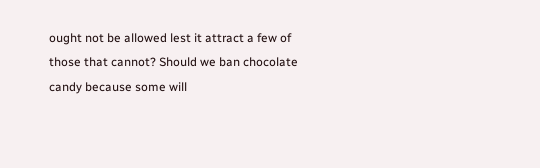ought not be allowed lest it attract a few of those that cannot? Should we ban chocolate candy because some will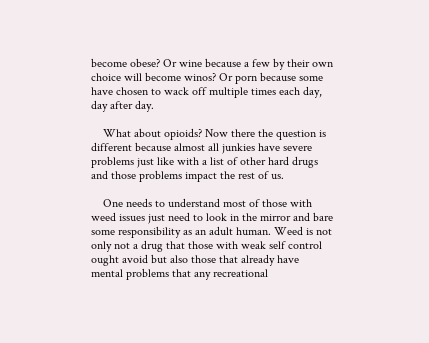become obese? Or wine because a few by their own choice will become winos? Or porn because some have chosen to wack off multiple times each day, day after day.

    What about opioids? Now there the question is different because almost all junkies have severe problems just like with a list of other hard drugs and those problems impact the rest of us.

    One needs to understand most of those with weed issues just need to look in the mirror and bare some responsibility as an adult human. Weed is not only not a drug that those with weak self control ought avoid but also those that already have mental problems that any recreational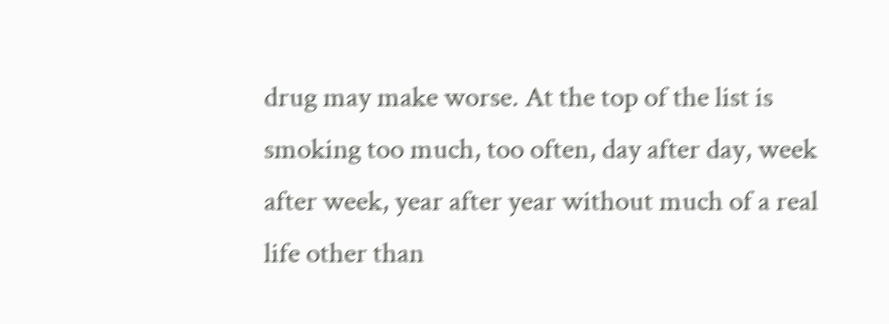drug may make worse. At the top of the list is smoking too much, too often, day after day, week after week, year after year without much of a real life other than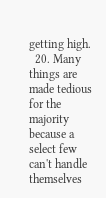getting high.
  20. Many things are made tedious for the majority because a select few can't handle themselves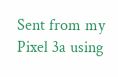Sent from my Pixel 3a using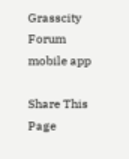Grasscity Forum mobile app

Share This Page